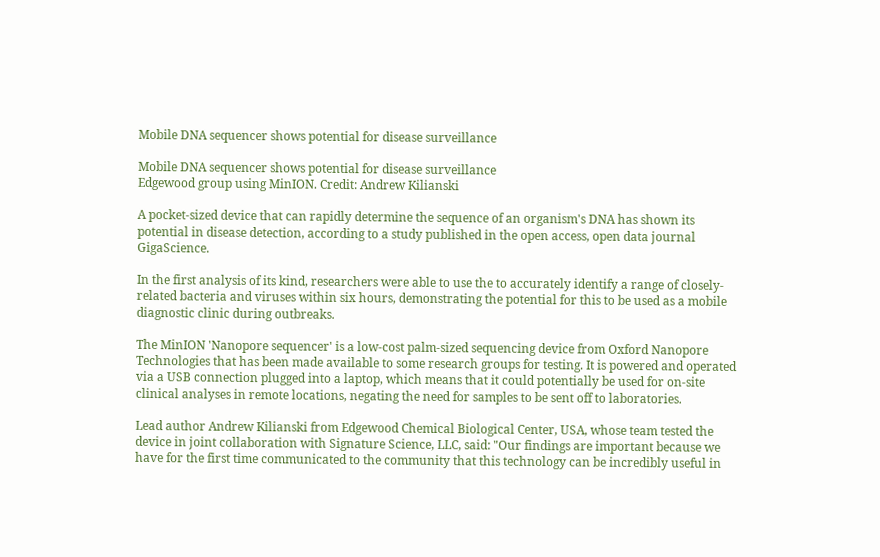Mobile DNA sequencer shows potential for disease surveillance

Mobile DNA sequencer shows potential for disease surveillance
Edgewood group using MinION. Credit: Andrew Kilianski

A pocket-sized device that can rapidly determine the sequence of an organism's DNA has shown its potential in disease detection, according to a study published in the open access, open data journal GigaScience.

In the first analysis of its kind, researchers were able to use the to accurately identify a range of closely-related bacteria and viruses within six hours, demonstrating the potential for this to be used as a mobile diagnostic clinic during outbreaks.

The MinION 'Nanopore sequencer' is a low-cost palm-sized sequencing device from Oxford Nanopore Technologies that has been made available to some research groups for testing. It is powered and operated via a USB connection plugged into a laptop, which means that it could potentially be used for on-site clinical analyses in remote locations, negating the need for samples to be sent off to laboratories.

Lead author Andrew Kilianski from Edgewood Chemical Biological Center, USA, whose team tested the device in joint collaboration with Signature Science, LLC, said: "Our findings are important because we have for the first time communicated to the community that this technology can be incredibly useful in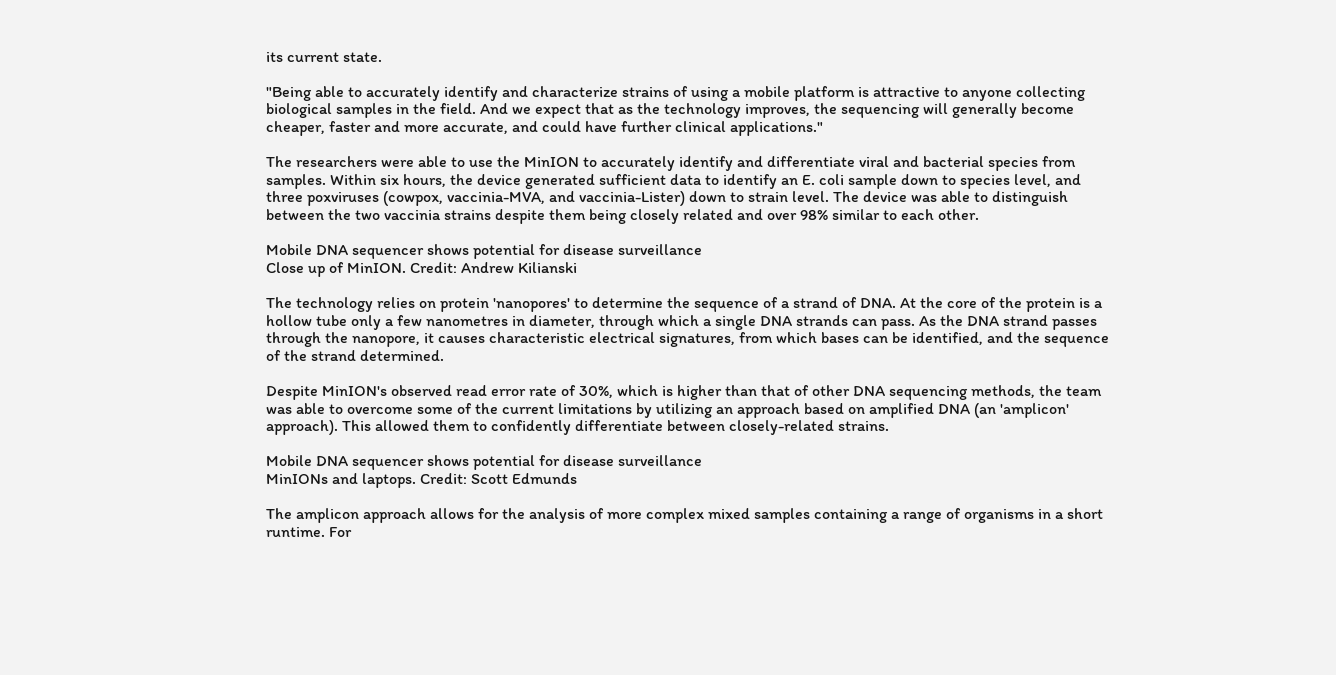its current state.

"Being able to accurately identify and characterize strains of using a mobile platform is attractive to anyone collecting biological samples in the field. And we expect that as the technology improves, the sequencing will generally become cheaper, faster and more accurate, and could have further clinical applications."

The researchers were able to use the MinION to accurately identify and differentiate viral and bacterial species from samples. Within six hours, the device generated sufficient data to identify an E. coli sample down to species level, and three poxviruses (cowpox, vaccinia-MVA, and vaccinia-Lister) down to strain level. The device was able to distinguish between the two vaccinia strains despite them being closely related and over 98% similar to each other.

Mobile DNA sequencer shows potential for disease surveillance
Close up of MinION. Credit: Andrew Kilianski

The technology relies on protein 'nanopores' to determine the sequence of a strand of DNA. At the core of the protein is a hollow tube only a few nanometres in diameter, through which a single DNA strands can pass. As the DNA strand passes through the nanopore, it causes characteristic electrical signatures, from which bases can be identified, and the sequence of the strand determined.

Despite MinION's observed read error rate of 30%, which is higher than that of other DNA sequencing methods, the team was able to overcome some of the current limitations by utilizing an approach based on amplified DNA (an 'amplicon' approach). This allowed them to confidently differentiate between closely-related strains.

Mobile DNA sequencer shows potential for disease surveillance
MinIONs and laptops. Credit: Scott Edmunds

The amplicon approach allows for the analysis of more complex mixed samples containing a range of organisms in a short runtime. For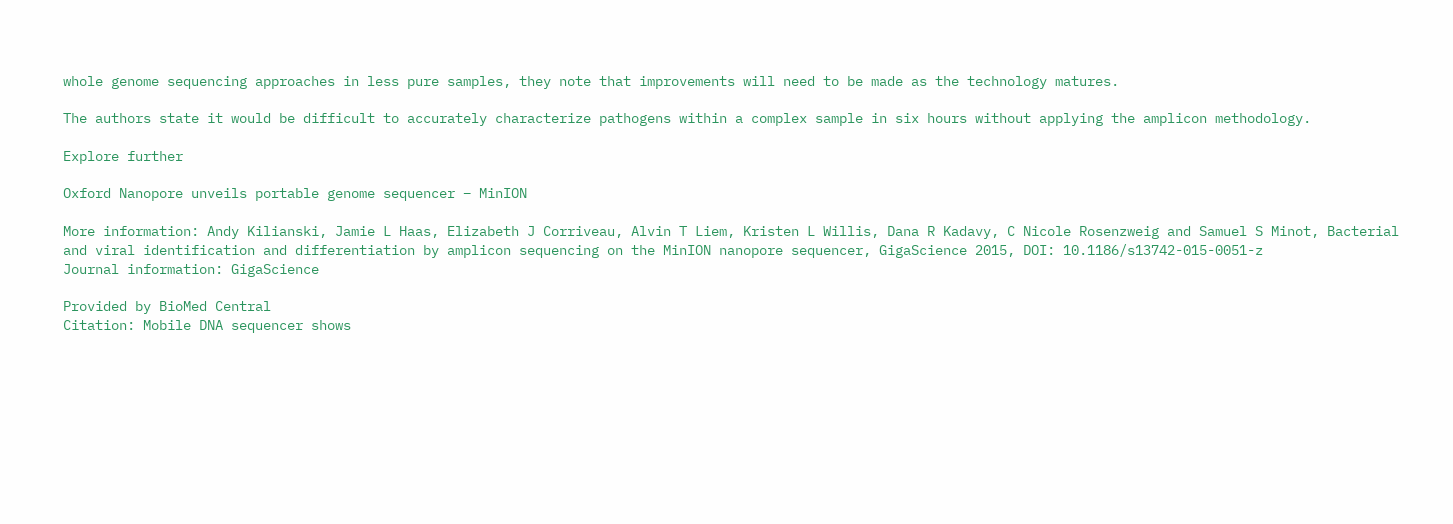whole genome sequencing approaches in less pure samples, they note that improvements will need to be made as the technology matures.

The authors state it would be difficult to accurately characterize pathogens within a complex sample in six hours without applying the amplicon methodology.

Explore further

Oxford Nanopore unveils portable genome sequencer – MinION

More information: Andy Kilianski, Jamie L Haas, Elizabeth J Corriveau, Alvin T Liem, Kristen L Willis, Dana R Kadavy, C Nicole Rosenzweig and Samuel S Minot, Bacterial and viral identification and differentiation by amplicon sequencing on the MinION nanopore sequencer, GigaScience 2015, DOI: 10.1186/s13742-015-0051-z
Journal information: GigaScience

Provided by BioMed Central
Citation: Mobile DNA sequencer shows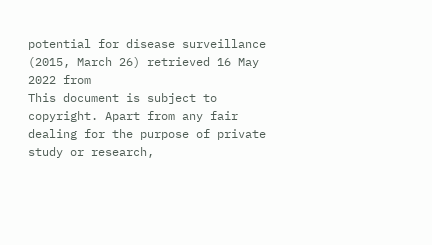potential for disease surveillance (2015, March 26) retrieved 16 May 2022 from
This document is subject to copyright. Apart from any fair dealing for the purpose of private study or research,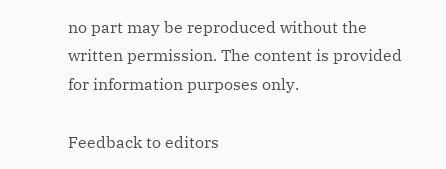no part may be reproduced without the written permission. The content is provided for information purposes only.

Feedback to editors